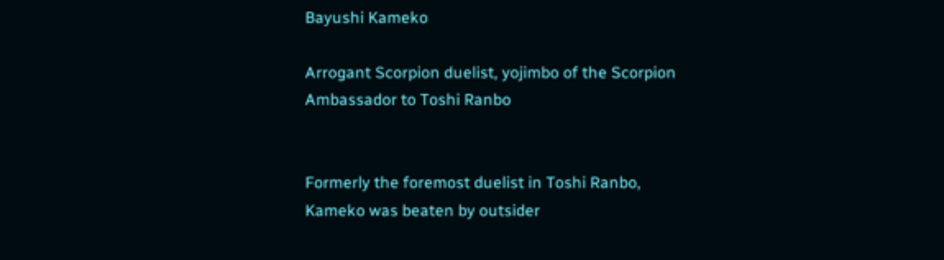Bayushi Kameko

Arrogant Scorpion duelist, yojimbo of the Scorpion Ambassador to Toshi Ranbo


Formerly the foremost duelist in Toshi Ranbo, Kameko was beaten by outsider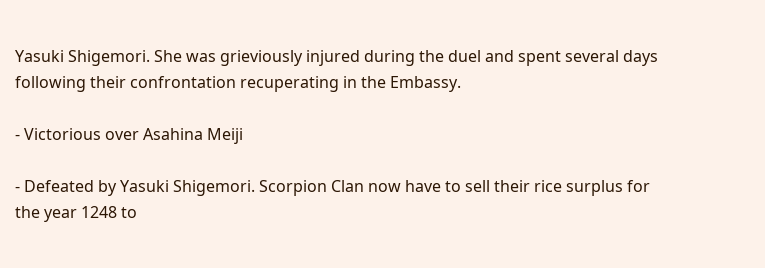Yasuki Shigemori. She was grieviously injured during the duel and spent several days following their confrontation recuperating in the Embassy.

- Victorious over Asahina Meiji

- Defeated by Yasuki Shigemori. Scorpion Clan now have to sell their rice surplus for the year 1248 to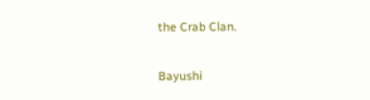the Crab Clan.

Bayushi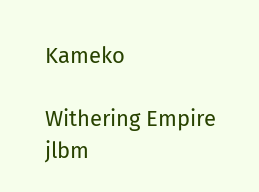Kameko

Withering Empire jlbm